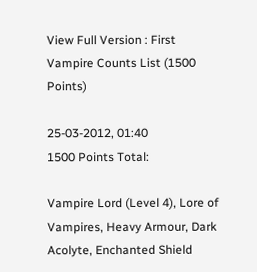View Full Version : First Vampire Counts List (1500 Points)

25-03-2012, 01:40
1500 Points Total:

Vampire Lord (Level 4), Lore of Vampires, Heavy Armour, Dark Acolyte, Enchanted Shield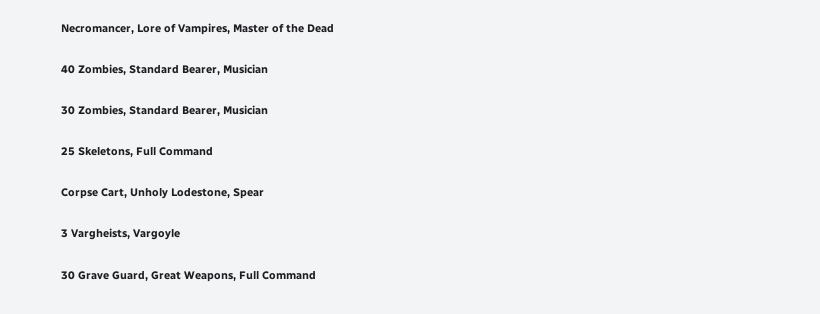Necromancer, Lore of Vampires, Master of the Dead

40 Zombies, Standard Bearer, Musician

30 Zombies, Standard Bearer, Musician

25 Skeletons, Full Command

Corpse Cart, Unholy Lodestone, Spear

3 Vargheists, Vargoyle

30 Grave Guard, Great Weapons, Full Command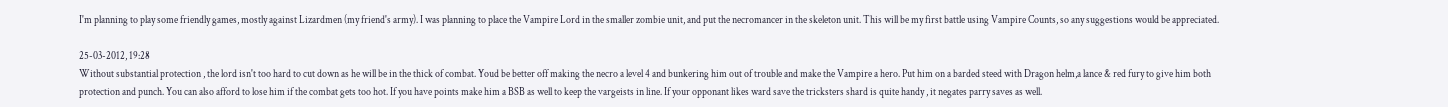I'm planning to play some friendly games, mostly against Lizardmen (my friend's army). I was planning to place the Vampire Lord in the smaller zombie unit, and put the necromancer in the skeleton unit. This will be my first battle using Vampire Counts, so any suggestions would be appreciated.

25-03-2012, 19:28
Without substantial protection , the lord isn't too hard to cut down as he will be in the thick of combat. Youd be better off making the necro a level 4 and bunkering him out of trouble and make the Vampire a hero. Put him on a barded steed with Dragon helm,a lance & red fury to give him both protection and punch. You can also afford to lose him if the combat gets too hot. If you have points make him a BSB as well to keep the vargeists in line. If your opponant likes ward save the tricksters shard is quite handy , it negates parry saves as well.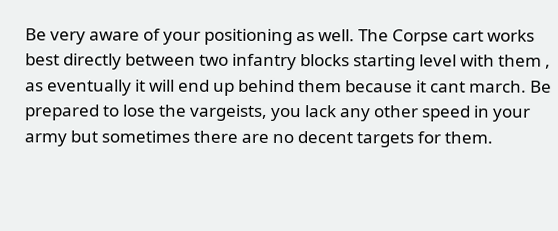Be very aware of your positioning as well. The Corpse cart works best directly between two infantry blocks starting level with them , as eventually it will end up behind them because it cant march. Be prepared to lose the vargeists, you lack any other speed in your army but sometimes there are no decent targets for them.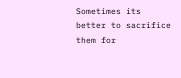Sometimes its better to sacrifice them for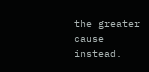the greater cause instead.